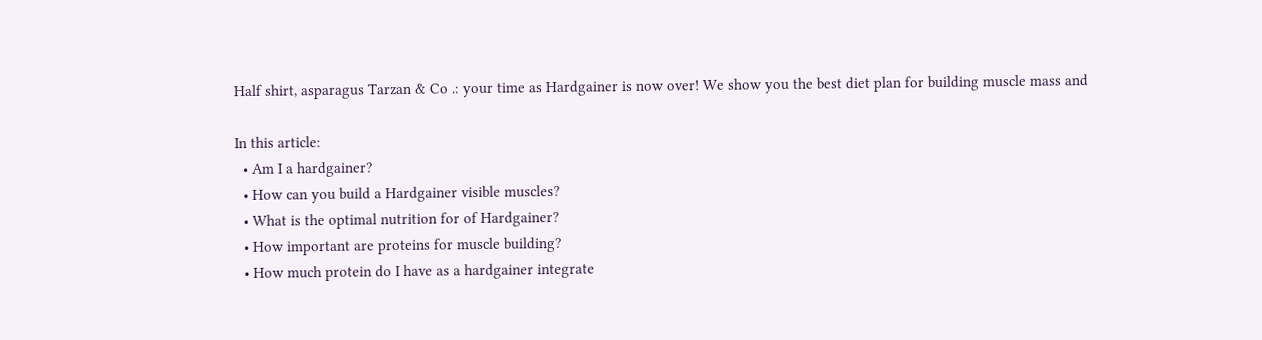Half shirt, asparagus Tarzan & Co .: your time as Hardgainer is now over! We show you the best diet plan for building muscle mass and

In this article:
  • Am I a hardgainer?
  • How can you build a Hardgainer visible muscles?
  • What is the optimal nutrition for of Hardgainer?
  • How important are proteins for muscle building?
  • How much protein do I have as a hardgainer integrate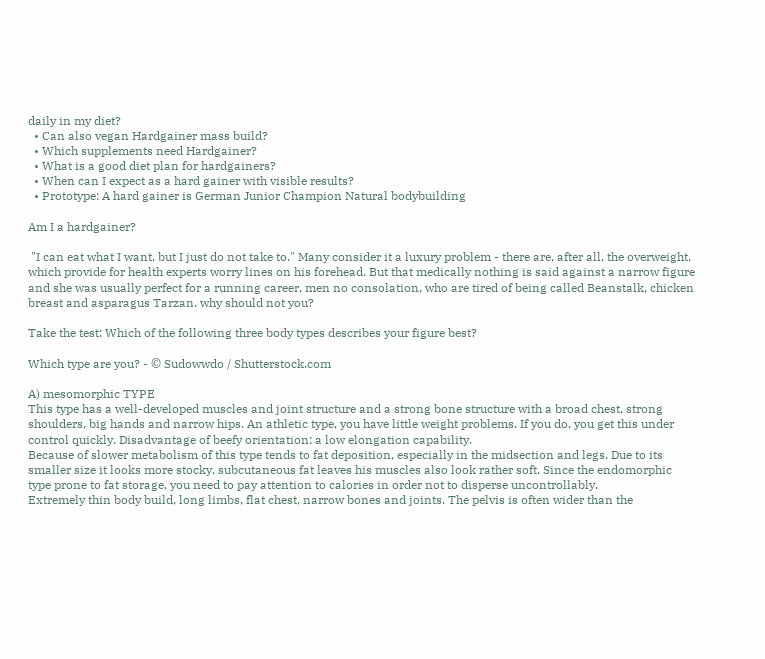daily in my diet?
  • Can also vegan Hardgainer mass build?
  • Which supplements need Hardgainer?
  • What is a good diet plan for hardgainers?
  • When can I expect as a hard gainer with visible results?
  • Prototype: A hard gainer is German Junior Champion Natural bodybuilding

Am I a hardgainer?

 "I can eat what I want, but I just do not take to." Many consider it a luxury problem - there are, after all, the overweight, which provide for health experts worry lines on his forehead. But that medically nothing is said against a narrow figure and she was usually perfect for a running career, men no consolation, who are tired of being called Beanstalk, chicken breast and asparagus Tarzan. why should not you?

Take the test: Which of the following three body types describes your figure best?

Which type are you? - © Sudowwdo / Shutterstock.com

A) mesomorphic TYPE
This type has a well-developed muscles and joint structure and a strong bone structure with a broad chest, strong shoulders, big hands and narrow hips. An athletic type, you have little weight problems. If you do, you get this under control quickly. Disadvantage of beefy orientation: a low elongation capability.
Because of slower metabolism of this type tends to fat deposition, especially in the midsection and legs. Due to its smaller size it looks more stocky, subcutaneous fat leaves his muscles also look rather soft. Since the endomorphic type prone to fat storage, you need to pay attention to calories in order not to disperse uncontrollably.
Extremely thin body build, long limbs, flat chest, narrow bones and joints. The pelvis is often wider than the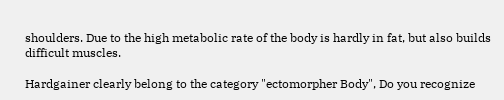shoulders. Due to the high metabolic rate of the body is hardly in fat, but also builds difficult muscles.

Hardgainer clearly belong to the category "ectomorpher Body", Do you recognize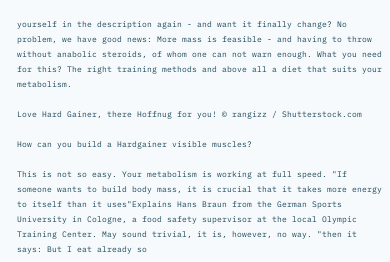yourself in the description again - and want it finally change? No problem, we have good news: More mass is feasible - and having to throw without anabolic steroids, of whom one can not warn enough. What you need for this? The right training methods and above all a diet that suits your metabolism.

Love Hard Gainer, there Hoffnug for you! © rangizz / Shutterstock.com

How can you build a Hardgainer visible muscles?

This is not so easy. Your metabolism is working at full speed. "If someone wants to build body mass, it is crucial that it takes more energy to itself than it uses"Explains Hans Braun from the German Sports University in Cologne, a food safety supervisor at the local Olympic Training Center. May sound trivial, it is, however, no way. "then it says: But I eat already so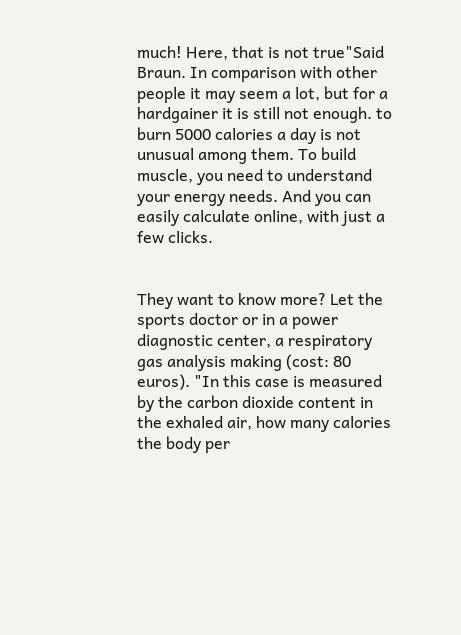much! Here, that is not true"Said Braun. In comparison with other people it may seem a lot, but for a hardgainer it is still not enough. to burn 5000 calories a day is not unusual among them. To build muscle, you need to understand your energy needs. And you can easily calculate online, with just a few clicks.


They want to know more? Let the sports doctor or in a power diagnostic center, a respiratory gas analysis making (cost: 80 euros). "In this case is measured by the carbon dioxide content in the exhaled air, how many calories the body per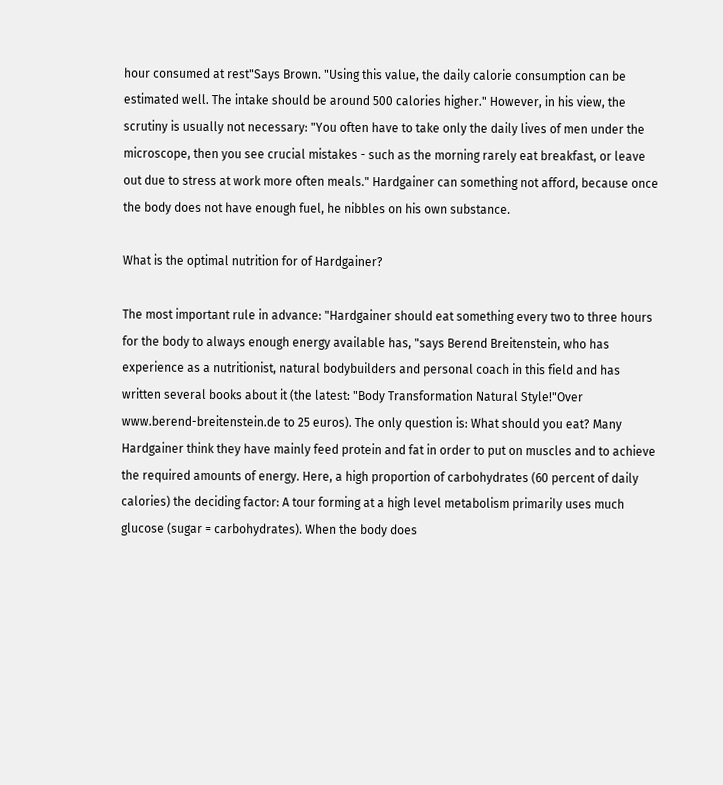hour consumed at rest"Says Brown. "Using this value, the daily calorie consumption can be estimated well. The intake should be around 500 calories higher." However, in his view, the scrutiny is usually not necessary: "You often have to take only the daily lives of men under the microscope, then you see crucial mistakes - such as the morning rarely eat breakfast, or leave out due to stress at work more often meals." Hardgainer can something not afford, because once the body does not have enough fuel, he nibbles on his own substance.

What is the optimal nutrition for of Hardgainer?

The most important rule in advance: "Hardgainer should eat something every two to three hours for the body to always enough energy available has, "says Berend Breitenstein, who has experience as a nutritionist, natural bodybuilders and personal coach in this field and has written several books about it (the latest: "Body Transformation Natural Style!"Over www.berend-breitenstein.de to 25 euros). The only question is: What should you eat? Many Hardgainer think they have mainly feed protein and fat in order to put on muscles and to achieve the required amounts of energy. Here, a high proportion of carbohydrates (60 percent of daily calories) the deciding factor: A tour forming at a high level metabolism primarily uses much glucose (sugar = carbohydrates). When the body does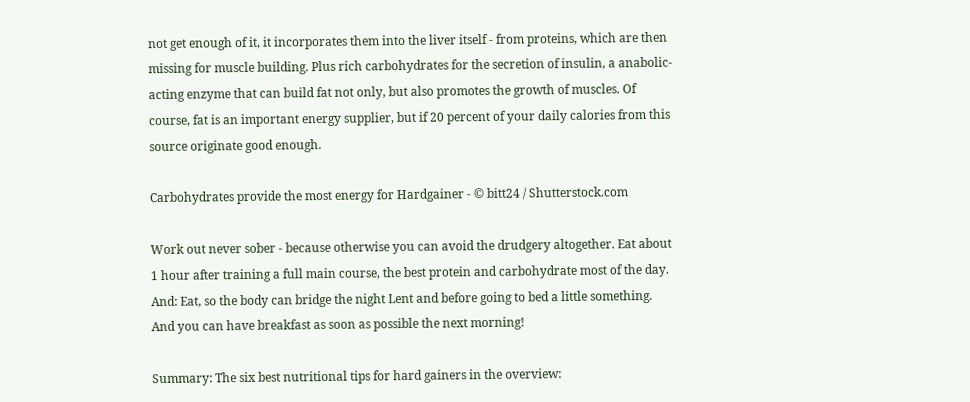not get enough of it, it incorporates them into the liver itself - from proteins, which are then missing for muscle building. Plus rich carbohydrates for the secretion of insulin, a anabolic-acting enzyme that can build fat not only, but also promotes the growth of muscles. Of course, fat is an important energy supplier, but if 20 percent of your daily calories from this source originate good enough.

Carbohydrates provide the most energy for Hardgainer - © bitt24 / Shutterstock.com

Work out never sober - because otherwise you can avoid the drudgery altogether. Eat about 1 hour after training a full main course, the best protein and carbohydrate most of the day. And: Eat, so the body can bridge the night Lent and before going to bed a little something. And you can have breakfast as soon as possible the next morning!

Summary: The six best nutritional tips for hard gainers in the overview: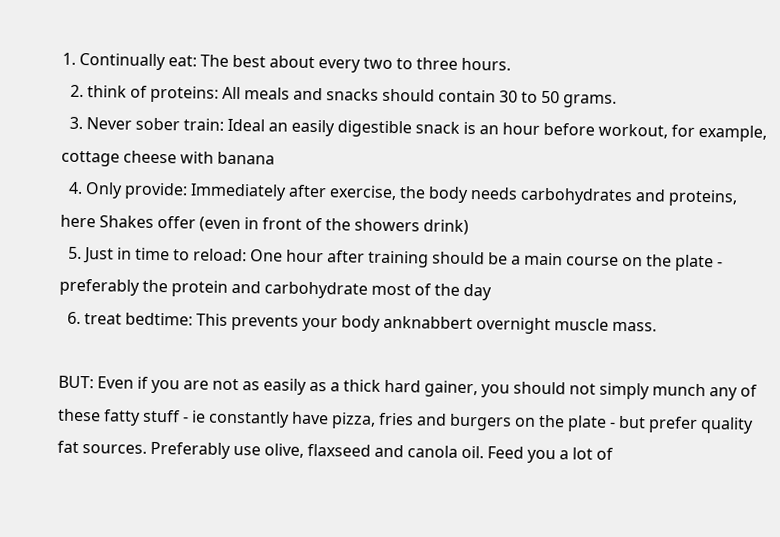1. Continually eat: The best about every two to three hours.
  2. think of proteins: All meals and snacks should contain 30 to 50 grams.
  3. Never sober train: Ideal an easily digestible snack is an hour before workout, for example, cottage cheese with banana
  4. Only provide: Immediately after exercise, the body needs carbohydrates and proteins, here Shakes offer (even in front of the showers drink)
  5. Just in time to reload: One hour after training should be a main course on the plate - preferably the protein and carbohydrate most of the day
  6. treat bedtime: This prevents your body anknabbert overnight muscle mass.

BUT: Even if you are not as easily as a thick hard gainer, you should not simply munch any of these fatty stuff - ie constantly have pizza, fries and burgers on the plate - but prefer quality fat sources. Preferably use olive, flaxseed and canola oil. Feed you a lot of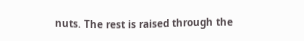nuts. The rest is raised through the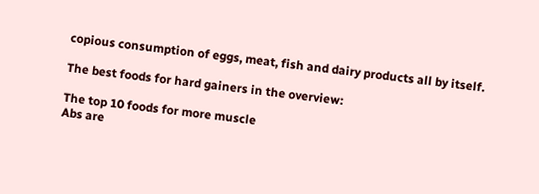copious consumption of eggs, meat, fish and dairy products all by itself.

The best foods for hard gainers in the overview:

The top 10 foods for more muscle
Abs are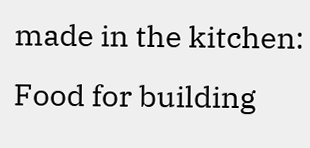made in the kitchen: Food for building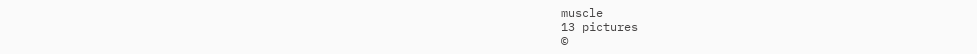muscle
13 pictures
©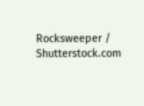Rocksweeper / Shutterstock.com